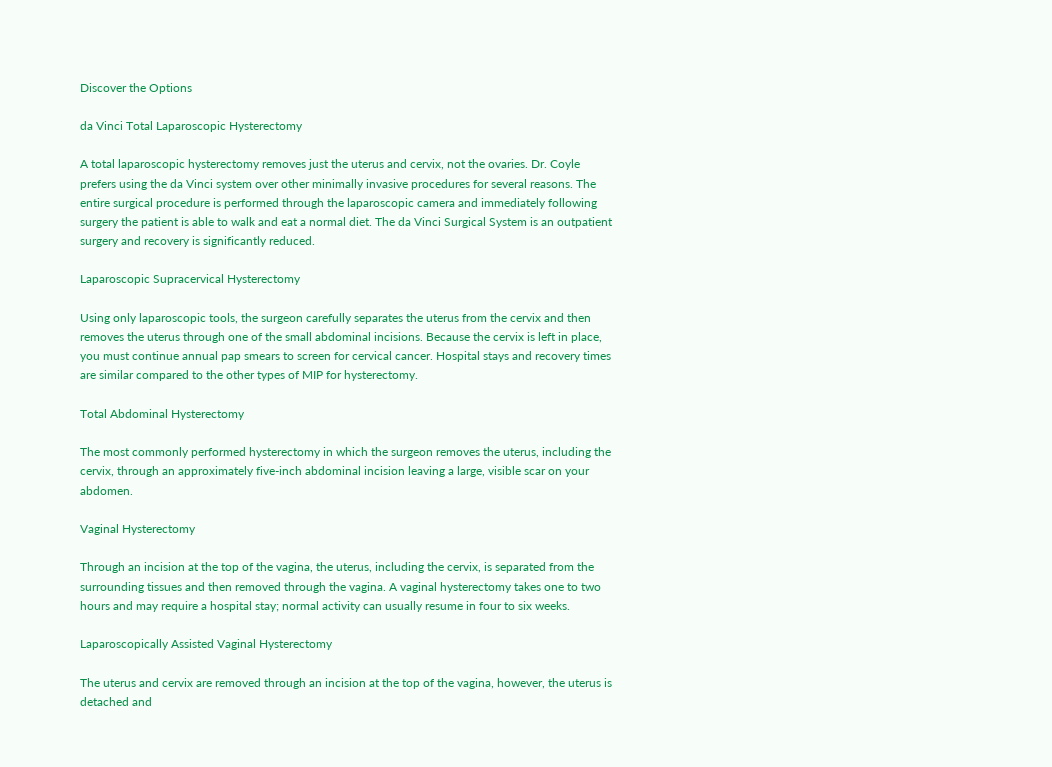Discover the Options

da Vinci Total Laparoscopic Hysterectomy

A total laparoscopic hysterectomy removes just the uterus and cervix, not the ovaries. Dr. Coyle prefers using the da Vinci system over other minimally invasive procedures for several reasons. The entire surgical procedure is performed through the laparoscopic camera and immediately following surgery the patient is able to walk and eat a normal diet. The da Vinci Surgical System is an outpatient surgery and recovery is significantly reduced.

Laparoscopic Supracervical Hysterectomy

Using only laparoscopic tools, the surgeon carefully separates the uterus from the cervix and then removes the uterus through one of the small abdominal incisions. Because the cervix is left in place, you must continue annual pap smears to screen for cervical cancer. Hospital stays and recovery times are similar compared to the other types of MIP for hysterectomy.

Total Abdominal Hysterectomy

The most commonly performed hysterectomy in which the surgeon removes the uterus, including the cervix, through an approximately five-inch abdominal incision leaving a large, visible scar on your abdomen.

Vaginal Hysterectomy

Through an incision at the top of the vagina, the uterus, including the cervix, is separated from the surrounding tissues and then removed through the vagina. A vaginal hysterectomy takes one to two hours and may require a hospital stay; normal activity can usually resume in four to six weeks.

Laparoscopically Assisted Vaginal Hysterectomy

The uterus and cervix are removed through an incision at the top of the vagina, however, the uterus is detached and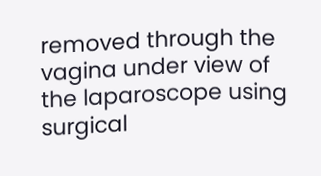removed through the vagina under view of the laparoscope using surgical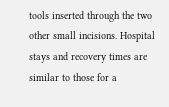tools inserted through the two other small incisions. Hospital stays and recovery times are similar to those for a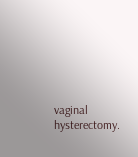vaginal hysterectomy.